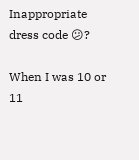Inappropriate dress code 😕?

When I was 10 or 11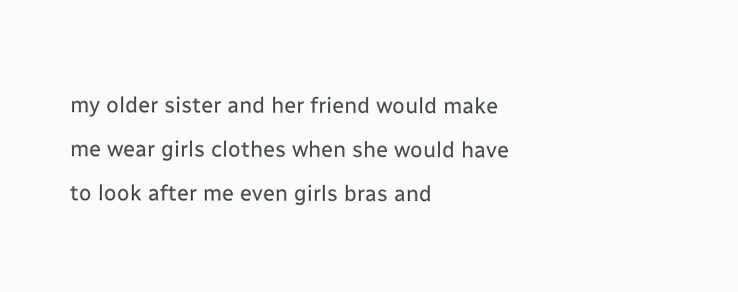my older sister and her friend would make me wear girls clothes when she would have to look after me even girls bras and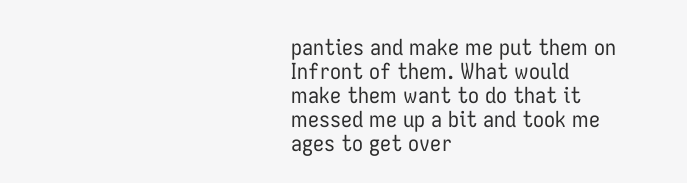panties and make me put them on Infront of them. What would make them want to do that it messed me up a bit and took me ages to get over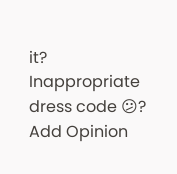it?
Inappropriate dress code 😕?
Add Opinion